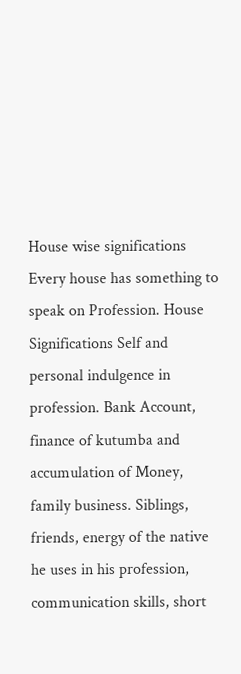House wise significations Every house has something to speak on Profession. House          Significations Self and personal indulgence in profession. Bank Account, finance of kutumba and accumulation of Money, family business. Siblings, friends, energy of the native he uses in his profession, communication skills, short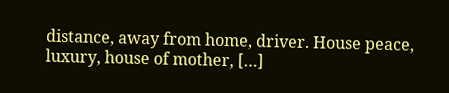distance, away from home, driver. House peace, luxury, house of mother, […]